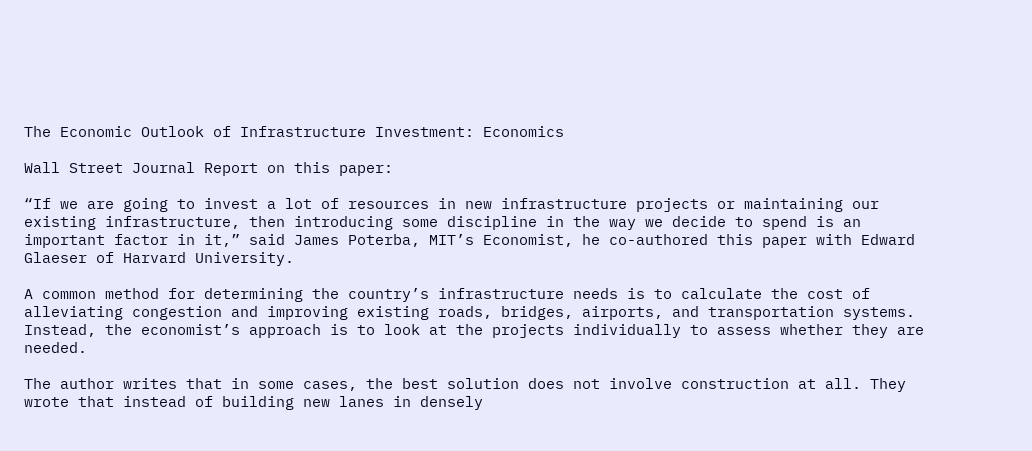The Economic Outlook of Infrastructure Investment: Economics

Wall Street Journal Report on this paper:

“If we are going to invest a lot of resources in new infrastructure projects or maintaining our existing infrastructure, then introducing some discipline in the way we decide to spend is an important factor in it,” said James Poterba, MIT’s Economist, he co-authored this paper with Edward Glaeser of Harvard University.

A common method for determining the country’s infrastructure needs is to calculate the cost of alleviating congestion and improving existing roads, bridges, airports, and transportation systems. Instead, the economist’s approach is to look at the projects individually to assess whether they are needed.

The author writes that in some cases, the best solution does not involve construction at all. They wrote that instead of building new lanes in densely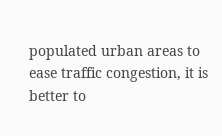populated urban areas to ease traffic congestion, it is better to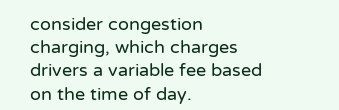consider congestion charging, which charges drivers a variable fee based on the time of day.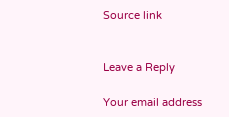Source link


Leave a Reply

Your email address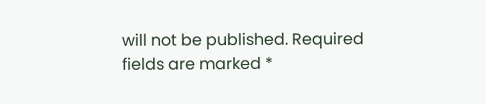will not be published. Required fields are marked *